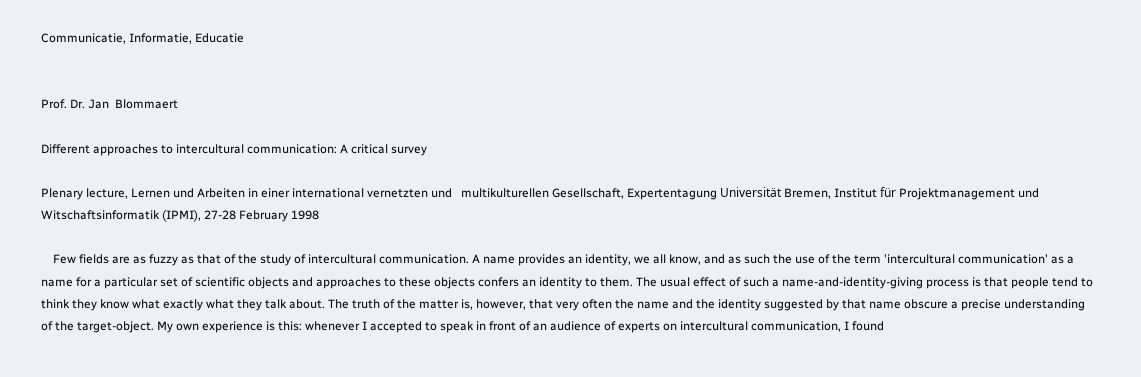Communicatie, Informatie, Educatie


Prof. Dr. Jan  Blommaert

Different approaches to intercultural communication: A critical survey

Plenary lecture, Lernen und Arbeiten in einer international vernetzten und   multikulturellen Gesellschaft, Expertentagung Universität Bremen, Institut für Projektmanagement und Witschaftsinformatik (IPMI), 27-28 February 1998

    Few fields are as fuzzy as that of the study of intercultural communication. A name provides an identity, we all know, and as such the use of the term 'intercultural communication' as a name for a particular set of scientific objects and approaches to these objects confers an identity to them. The usual effect of such a name-and-identity-giving process is that people tend to think they know what exactly what they talk about. The truth of the matter is, however, that very often the name and the identity suggested by that name obscure a precise understanding of the target-object. My own experience is this: whenever I accepted to speak in front of an audience of experts on intercultural communication, I found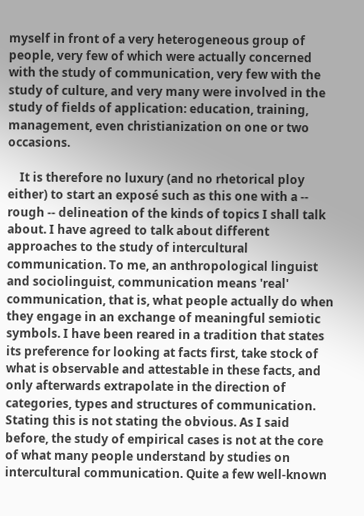myself in front of a very heterogeneous group of people, very few of which were actually concerned with the study of communication, very few with the study of culture, and very many were involved in the study of fields of application: education, training, management, even christianization on one or two occasions.

    It is therefore no luxury (and no rhetorical ploy either) to start an exposé such as this one with a -- rough -- delineation of the kinds of topics I shall talk about. I have agreed to talk about different approaches to the study of intercultural communication. To me, an anthropological linguist and sociolinguist, communication means 'real' communication, that is, what people actually do when they engage in an exchange of meaningful semiotic symbols. I have been reared in a tradition that states its preference for looking at facts first, take stock of what is observable and attestable in these facts, and only afterwards extrapolate in the direction of categories, types and structures of communication. Stating this is not stating the obvious. As I said before, the study of empirical cases is not at the core of what many people understand by studies on intercultural communication. Quite a few well-known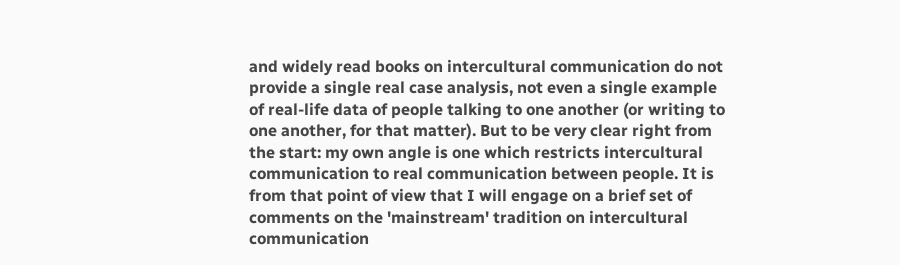and widely read books on intercultural communication do not provide a single real case analysis, not even a single example of real-life data of people talking to one another (or writing to one another, for that matter). But to be very clear right from the start: my own angle is one which restricts intercultural communication to real communication between people. It is from that point of view that I will engage on a brief set of comments on the 'mainstream' tradition on intercultural communication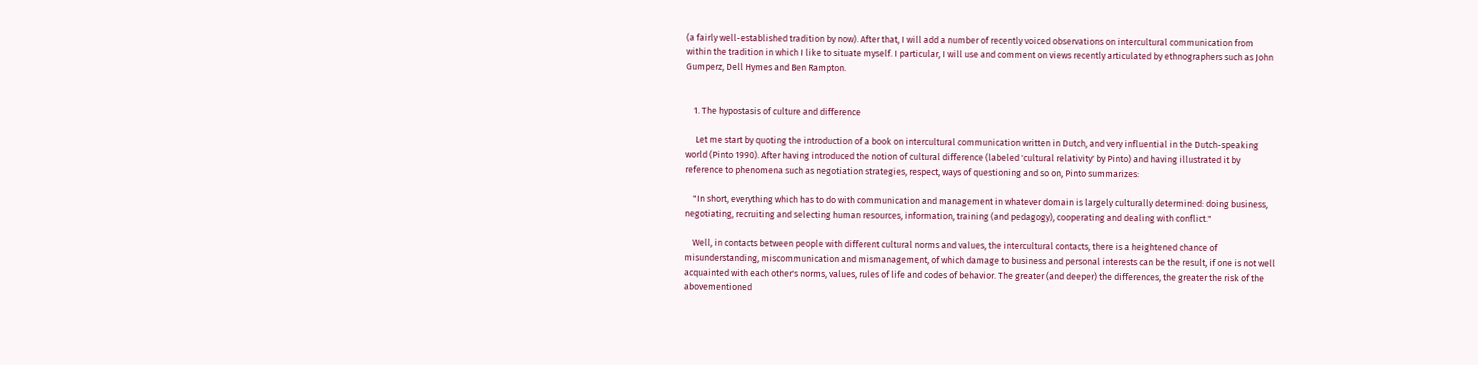(a fairly well-established tradition by now). After that, I will add a number of recently voiced observations on intercultural communication from within the tradition in which I like to situate myself. I particular, I will use and comment on views recently articulated by ethnographers such as John Gumperz, Dell Hymes and Ben Rampton.


    1. The hypostasis of culture and difference

     Let me start by quoting the introduction of a book on intercultural communication written in Dutch, and very influential in the Dutch-speaking world (Pinto 1990). After having introduced the notion of cultural difference (labeled 'cultural relativity' by Pinto) and having illustrated it by reference to phenomena such as negotiation strategies, respect, ways of questioning and so on, Pinto summarizes:

    "In short, everything which has to do with communication and management in whatever domain is largely culturally determined: doing business, negotiating, recruiting and selecting human resources, information, training (and pedagogy), cooperating and dealing with conflict."

    Well, in contacts between people with different cultural norms and values, the intercultural contacts, there is a heightened chance of misunderstanding, miscommunication and mismanagement, of which damage to business and personal interests can be the result, if one is not well acquainted with each other's norms, values, rules of life and codes of behavior. The greater (and deeper) the differences, the greater the risk of the abovementioned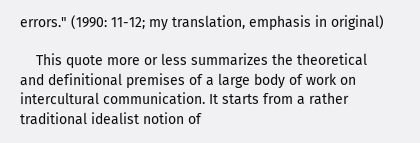errors." (1990: 11-12; my translation, emphasis in original)

    This quote more or less summarizes the theoretical and definitional premises of a large body of work on intercultural communication. It starts from a rather traditional idealist notion of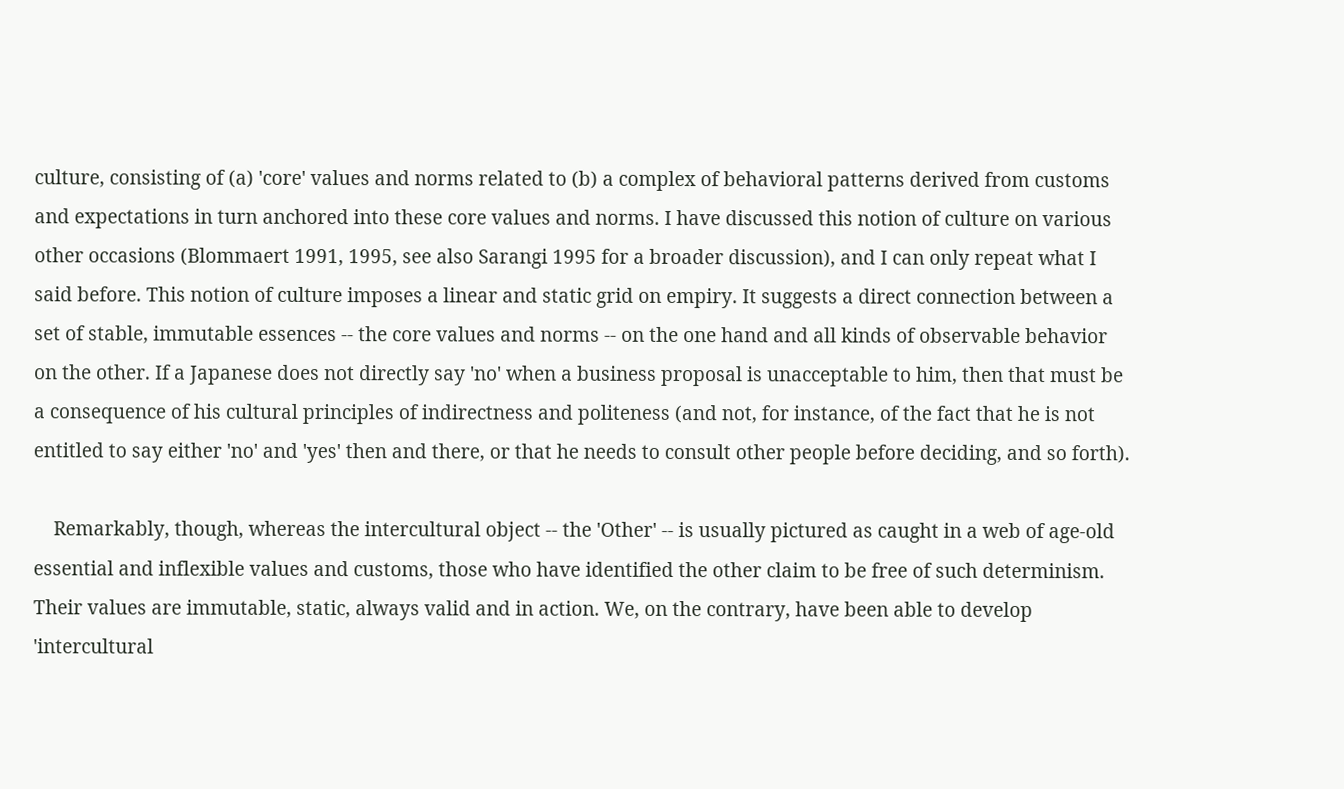culture, consisting of (a) 'core' values and norms related to (b) a complex of behavioral patterns derived from customs and expectations in turn anchored into these core values and norms. I have discussed this notion of culture on various other occasions (Blommaert 1991, 1995, see also Sarangi 1995 for a broader discussion), and I can only repeat what I said before. This notion of culture imposes a linear and static grid on empiry. It suggests a direct connection between a set of stable, immutable essences -- the core values and norms -- on the one hand and all kinds of observable behavior on the other. If a Japanese does not directly say 'no' when a business proposal is unacceptable to him, then that must be a consequence of his cultural principles of indirectness and politeness (and not, for instance, of the fact that he is not entitled to say either 'no' and 'yes' then and there, or that he needs to consult other people before deciding, and so forth).

    Remarkably, though, whereas the intercultural object -- the 'Other' -- is usually pictured as caught in a web of age-old essential and inflexible values and customs, those who have identified the other claim to be free of such determinism. Their values are immutable, static, always valid and in action. We, on the contrary, have been able to develop 'intercultural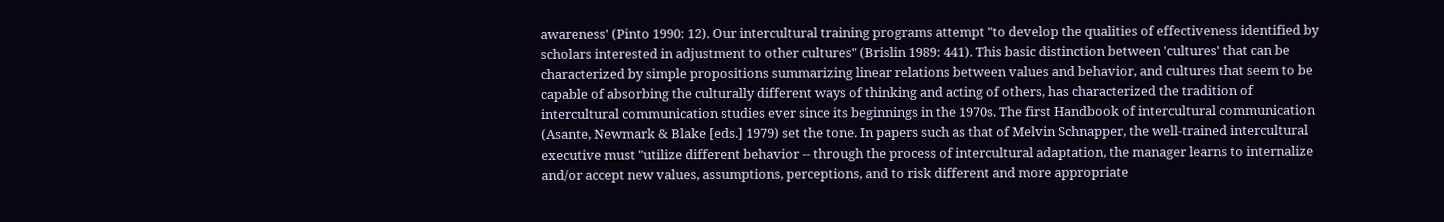awareness' (Pinto 1990: 12). Our intercultural training programs attempt "to develop the qualities of effectiveness identified by scholars interested in adjustment to other cultures" (Brislin 1989: 441). This basic distinction between 'cultures' that can be characterized by simple propositions summarizing linear relations between values and behavior, and cultures that seem to be capable of absorbing the culturally different ways of thinking and acting of others, has characterized the tradition of intercultural communication studies ever since its beginnings in the 1970s. The first Handbook of intercultural communication (Asante, Newmark & Blake [eds.] 1979) set the tone. In papers such as that of Melvin Schnapper, the well-trained intercultural executive must "utilize different behavior -- through the process of intercultural adaptation, the manager learns to internalize and/or accept new values, assumptions, perceptions, and to risk different and more appropriate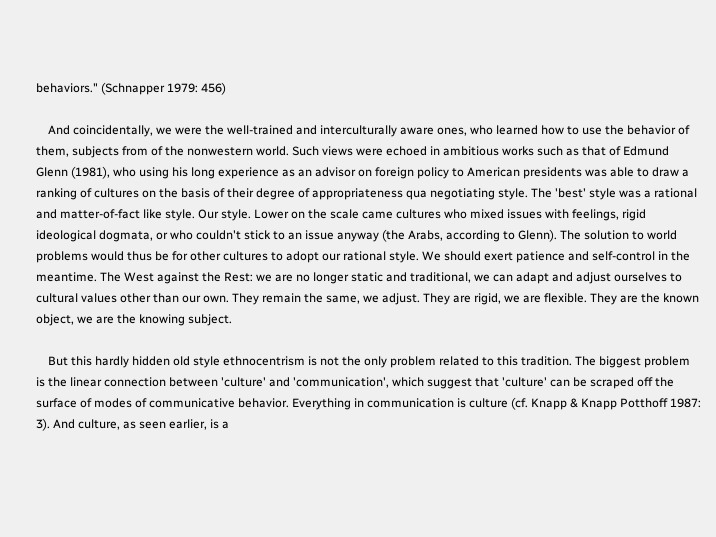behaviors." (Schnapper 1979: 456)

    And coincidentally, we were the well-trained and interculturally aware ones, who learned how to use the behavior of them, subjects from of the nonwestern world. Such views were echoed in ambitious works such as that of Edmund Glenn (1981), who using his long experience as an advisor on foreign policy to American presidents was able to draw a ranking of cultures on the basis of their degree of appropriateness qua negotiating style. The 'best' style was a rational and matter-of-fact like style. Our style. Lower on the scale came cultures who mixed issues with feelings, rigid ideological dogmata, or who couldn't stick to an issue anyway (the Arabs, according to Glenn). The solution to world problems would thus be for other cultures to adopt our rational style. We should exert patience and self-control in the meantime. The West against the Rest: we are no longer static and traditional, we can adapt and adjust ourselves to cultural values other than our own. They remain the same, we adjust. They are rigid, we are flexible. They are the known object, we are the knowing subject.

    But this hardly hidden old style ethnocentrism is not the only problem related to this tradition. The biggest problem is the linear connection between 'culture' and 'communication', which suggest that 'culture' can be scraped off the surface of modes of communicative behavior. Everything in communication is culture (cf. Knapp & Knapp Potthoff 1987: 3). And culture, as seen earlier, is a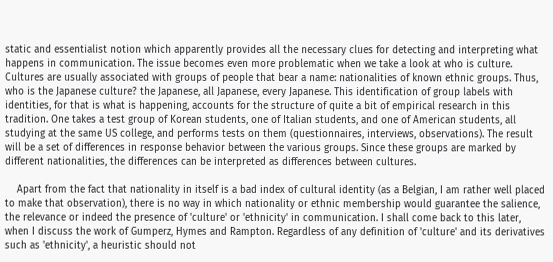static and essentialist notion which apparently provides all the necessary clues for detecting and interpreting what happens in communication. The issue becomes even more problematic when we take a look at who is culture. Cultures are usually associated with groups of people that bear a name: nationalities of known ethnic groups. Thus, who is the Japanese culture? the Japanese, all Japanese, every Japanese. This identification of group labels with identities, for that is what is happening, accounts for the structure of quite a bit of empirical research in this tradition. One takes a test group of Korean students, one of Italian students, and one of American students, all studying at the same US college, and performs tests on them (questionnaires, interviews, observations). The result will be a set of differences in response behavior between the various groups. Since these groups are marked by different nationalities, the differences can be interpreted as differences between cultures.

    Apart from the fact that nationality in itself is a bad index of cultural identity (as a Belgian, I am rather well placed to make that observation), there is no way in which nationality or ethnic membership would guarantee the salience, the relevance or indeed the presence of 'culture' or 'ethnicity' in communication. I shall come back to this later, when I discuss the work of Gumperz, Hymes and Rampton. Regardless of any definition of 'culture' and its derivatives such as 'ethnicity', a heuristic should not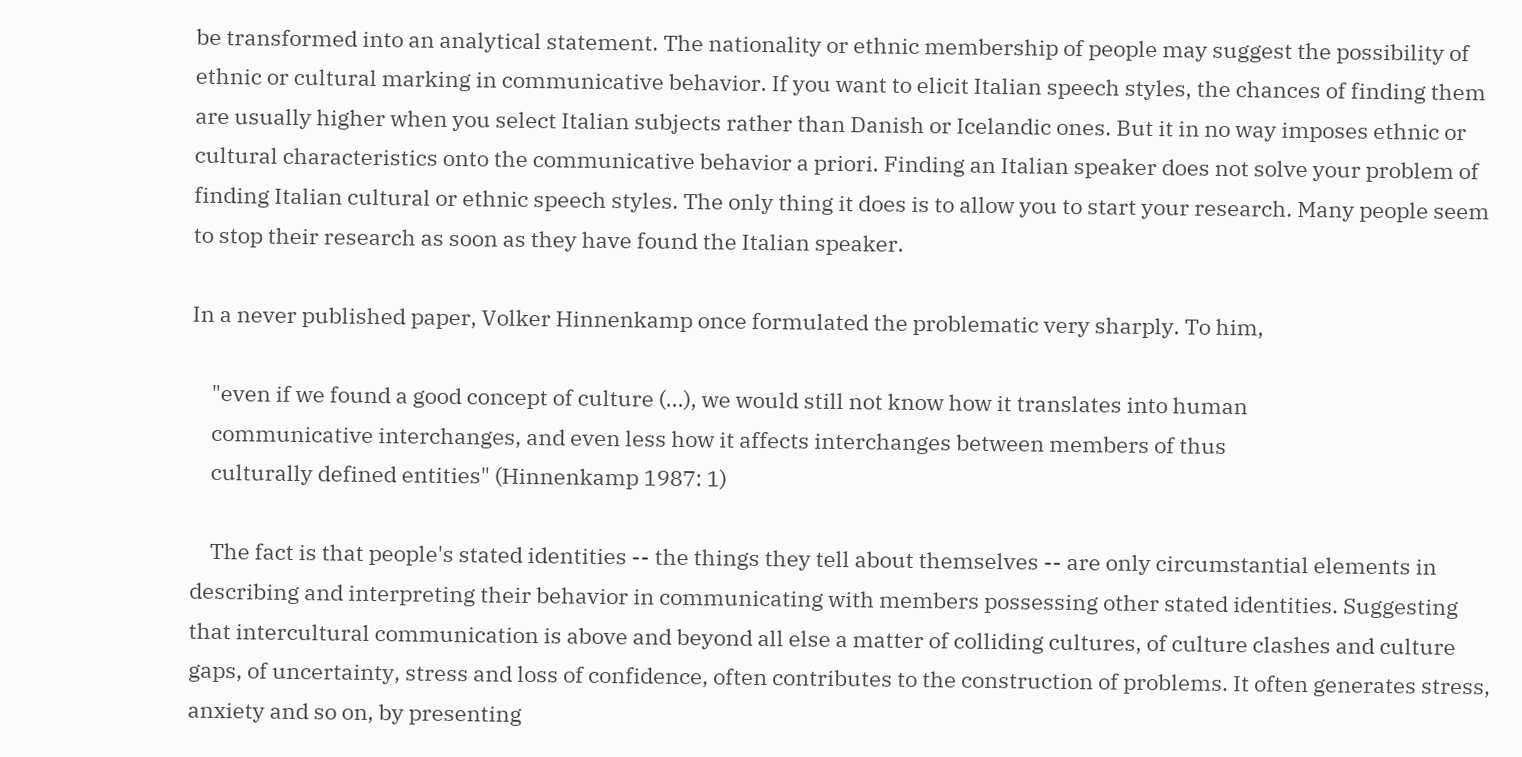be transformed into an analytical statement. The nationality or ethnic membership of people may suggest the possibility of ethnic or cultural marking in communicative behavior. If you want to elicit Italian speech styles, the chances of finding them are usually higher when you select Italian subjects rather than Danish or Icelandic ones. But it in no way imposes ethnic or cultural characteristics onto the communicative behavior a priori. Finding an Italian speaker does not solve your problem of finding Italian cultural or ethnic speech styles. The only thing it does is to allow you to start your research. Many people seem to stop their research as soon as they have found the Italian speaker.

In a never published paper, Volker Hinnenkamp once formulated the problematic very sharply. To him,

    "even if we found a good concept of culture (...), we would still not know how it translates into human
    communicative interchanges, and even less how it affects interchanges between members of thus
    culturally defined entities" (Hinnenkamp 1987: 1)

    The fact is that people's stated identities -- the things they tell about themselves -- are only circumstantial elements in describing and interpreting their behavior in communicating with members possessing other stated identities. Suggesting that intercultural communication is above and beyond all else a matter of colliding cultures, of culture clashes and culture gaps, of uncertainty, stress and loss of confidence, often contributes to the construction of problems. It often generates stress, anxiety and so on, by presenting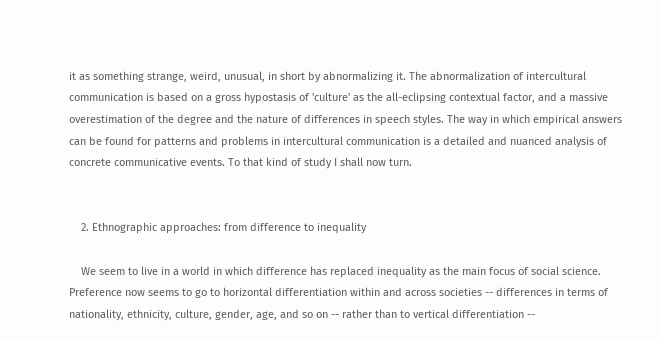it as something strange, weird, unusual, in short by abnormalizing it. The abnormalization of intercultural communication is based on a gross hypostasis of 'culture' as the all-eclipsing contextual factor, and a massive overestimation of the degree and the nature of differences in speech styles. The way in which empirical answers can be found for patterns and problems in intercultural communication is a detailed and nuanced analysis of concrete communicative events. To that kind of study I shall now turn.


    2. Ethnographic approaches: from difference to inequality

    We seem to live in a world in which difference has replaced inequality as the main focus of social science. Preference now seems to go to horizontal differentiation within and across societies -- differences in terms of nationality, ethnicity, culture, gender, age, and so on -- rather than to vertical differentiation --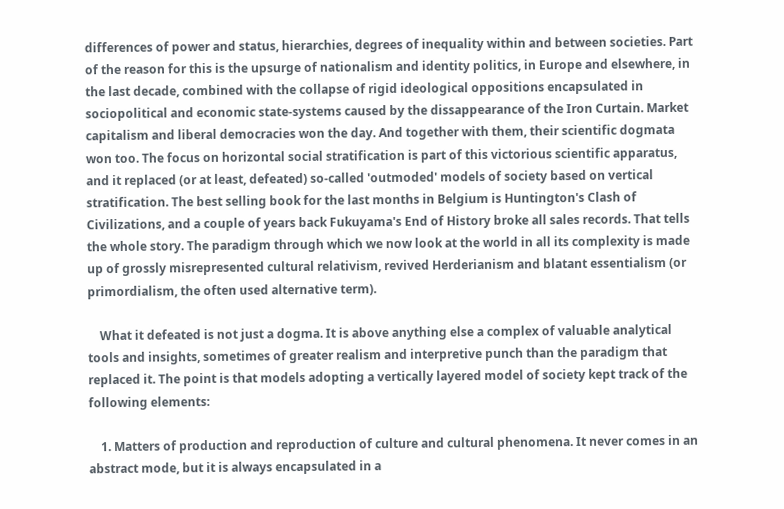differences of power and status, hierarchies, degrees of inequality within and between societies. Part of the reason for this is the upsurge of nationalism and identity politics, in Europe and elsewhere, in the last decade, combined with the collapse of rigid ideological oppositions encapsulated in sociopolitical and economic state-systems caused by the dissappearance of the Iron Curtain. Market capitalism and liberal democracies won the day. And together with them, their scientific dogmata won too. The focus on horizontal social stratification is part of this victorious scientific apparatus, and it replaced (or at least, defeated) so-called 'outmoded' models of society based on vertical stratification. The best selling book for the last months in Belgium is Huntington's Clash of Civilizations, and a couple of years back Fukuyama's End of History broke all sales records. That tells the whole story. The paradigm through which we now look at the world in all its complexity is made up of grossly misrepresented cultural relativism, revived Herderianism and blatant essentialism (or primordialism, the often used alternative term).

    What it defeated is not just a dogma. It is above anything else a complex of valuable analytical tools and insights, sometimes of greater realism and interpretive punch than the paradigm that replaced it. The point is that models adopting a vertically layered model of society kept track of the following elements:

    1. Matters of production and reproduction of culture and cultural phenomena. It never comes in an abstract mode, but it is always encapsulated in a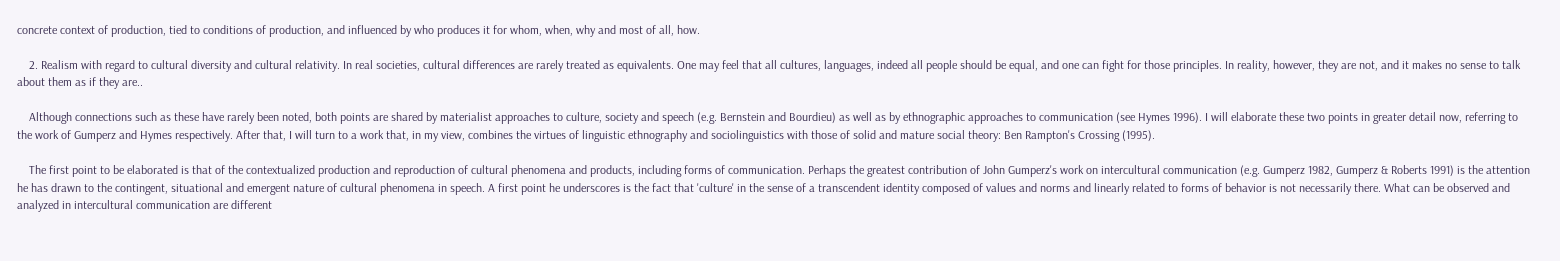concrete context of production, tied to conditions of production, and influenced by who produces it for whom, when, why and most of all, how.

    2. Realism with regard to cultural diversity and cultural relativity. In real societies, cultural differences are rarely treated as equivalents. One may feel that all cultures, languages, indeed all people should be equal, and one can fight for those principles. In reality, however, they are not, and it makes no sense to talk about them as if they are..

    Although connections such as these have rarely been noted, both points are shared by materialist approaches to culture, society and speech (e.g. Bernstein and Bourdieu) as well as by ethnographic approaches to communication (see Hymes 1996). I will elaborate these two points in greater detail now, referring to the work of Gumperz and Hymes respectively. After that, I will turn to a work that, in my view, combines the virtues of linguistic ethnography and sociolinguistics with those of solid and mature social theory: Ben Rampton's Crossing (1995).

    The first point to be elaborated is that of the contextualized production and reproduction of cultural phenomena and products, including forms of communication. Perhaps the greatest contribution of John Gumperz's work on intercultural communication (e.g. Gumperz 1982, Gumperz & Roberts 1991) is the attention he has drawn to the contingent, situational and emergent nature of cultural phenomena in speech. A first point he underscores is the fact that 'culture' in the sense of a transcendent identity composed of values and norms and linearly related to forms of behavior is not necessarily there. What can be observed and analyzed in intercultural communication are different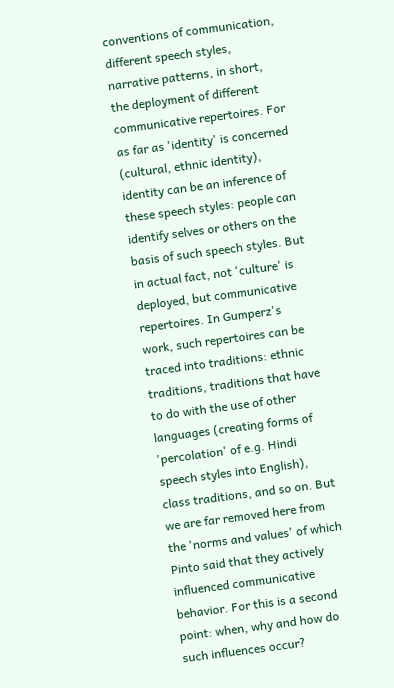conventions of communication, different speech styles, narrative patterns, in short, the deployment of different communicative repertoires. For as far as 'identity' is concerned (cultural, ethnic identity), identity can be an inference of these speech styles: people can identify selves or others on the basis of such speech styles. But in actual fact, not 'culture' is deployed, but communicative repertoires. In Gumperz's work, such repertoires can be traced into traditions: ethnic traditions, traditions that have to do with the use of other languages (creating forms of 'percolation' of e.g. Hindi speech styles into English), class traditions, and so on. But we are far removed here from the 'norms and values' of which Pinto said that they actively influenced communicative behavior. For this is a second point: when, why and how do such influences occur?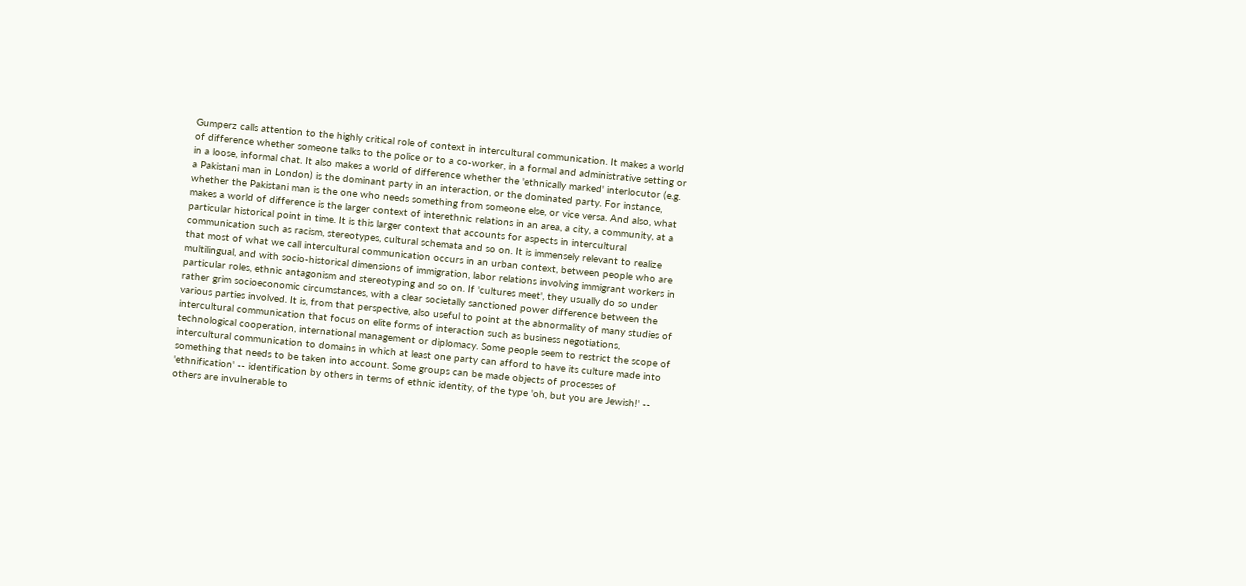Gumperz calls attention to the highly critical role of context in intercultural communication. It makes a world of difference whether someone talks to the police or to a co-worker, in a formal and administrative setting or in a loose, informal chat. It also makes a world of difference whether the 'ethnically marked' interlocutor (e.g. a Pakistani man in London) is the dominant party in an interaction, or the dominated party. For instance, whether the Pakistani man is the one who needs something from someone else, or vice versa. And also, what makes a world of difference is the larger context of interethnic relations in an area, a city, a community, at a particular historical point in time. It is this larger context that accounts for aspects in intercultural communication such as racism, stereotypes, cultural schemata and so on. It is immensely relevant to realize that most of what we call intercultural communication occurs in an urban context, between people who are multilingual, and with socio-historical dimensions of immigration, labor relations involving immigrant workers in particular roles, ethnic antagonism and stereotyping and so on. If 'cultures meet', they usually do so under rather grim socioeconomic circumstances, with a clear societally sanctioned power difference between the various parties involved. It is, from that perspective, also useful to point at the abnormality of many studies of intercultural communication that focus on elite forms of interaction such as business negotiations, technological cooperation, international management or diplomacy. Some people seem to restrict the scope of intercultural communication to domains in which at least one party can afford to have its culture made into something that needs to be taken into account. Some groups can be made objects of processes of 'ethnification' -- identification by others in terms of ethnic identity, of the type 'oh, but you are Jewish!' -- others are invulnerable to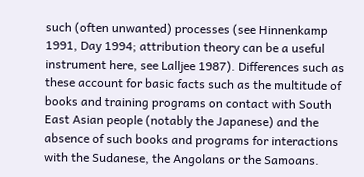such (often unwanted) processes (see Hinnenkamp 1991, Day 1994; attribution theory can be a useful instrument here, see Lalljee 1987). Differences such as these account for basic facts such as the multitude of books and training programs on contact with South East Asian people (notably the Japanese) and the absence of such books and programs for interactions with the Sudanese, the Angolans or the Samoans.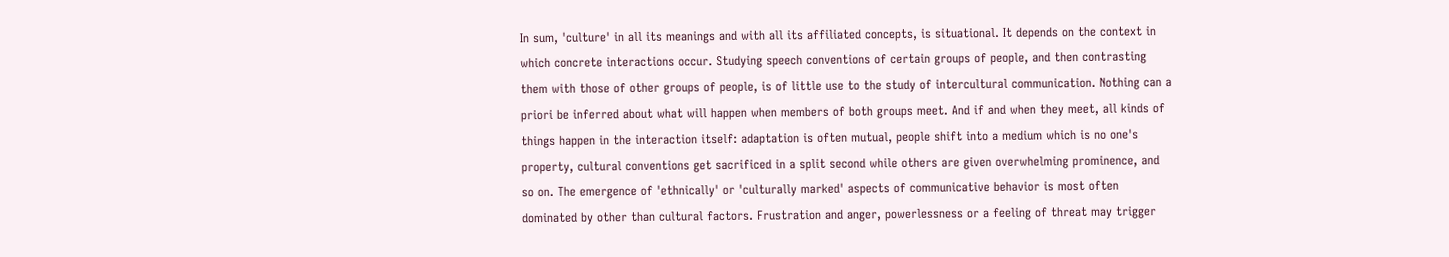In sum, 'culture' in all its meanings and with all its affiliated concepts, is situational. It depends on the context in which concrete interactions occur. Studying speech conventions of certain groups of people, and then contrasting them with those of other groups of people, is of little use to the study of intercultural communication. Nothing can a priori be inferred about what will happen when members of both groups meet. And if and when they meet, all kinds of things happen in the interaction itself: adaptation is often mutual, people shift into a medium which is no one's property, cultural conventions get sacrificed in a split second while others are given overwhelming prominence, and so on. The emergence of 'ethnically' or 'culturally marked' aspects of communicative behavior is most often dominated by other than cultural factors. Frustration and anger, powerlessness or a feeling of threat may trigger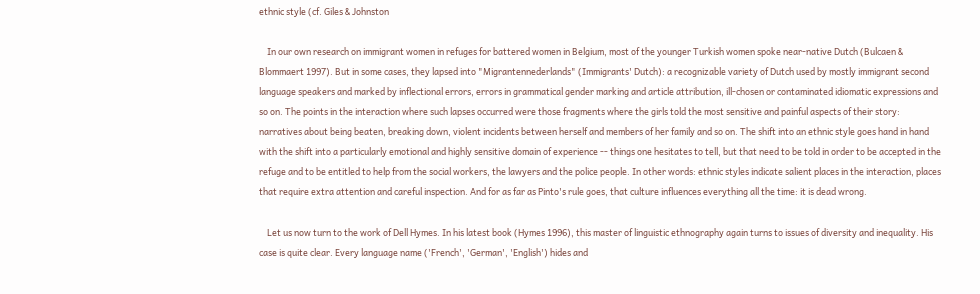ethnic style (cf. Giles & Johnston

    In our own research on immigrant women in refuges for battered women in Belgium, most of the younger Turkish women spoke near-native Dutch (Bulcaen & Blommaert 1997). But in some cases, they lapsed into "Migrantennederlands" (Immigrants' Dutch): a recognizable variety of Dutch used by mostly immigrant second language speakers and marked by inflectional errors, errors in grammatical gender marking and article attribution, ill-chosen or contaminated idiomatic expressions and so on. The points in the interaction where such lapses occurred were those fragments where the girls told the most sensitive and painful aspects of their story: narratives about being beaten, breaking down, violent incidents between herself and members of her family and so on. The shift into an ethnic style goes hand in hand with the shift into a particularly emotional and highly sensitive domain of experience -- things one hesitates to tell, but that need to be told in order to be accepted in the refuge and to be entitled to help from the social workers, the lawyers and the police people. In other words: ethnic styles indicate salient places in the interaction, places that require extra attention and careful inspection. And for as far as Pinto's rule goes, that culture influences everything all the time: it is dead wrong.

    Let us now turn to the work of Dell Hymes. In his latest book (Hymes 1996), this master of linguistic ethnography again turns to issues of diversity and inequality. His case is quite clear. Every language name ('French', 'German', 'English') hides and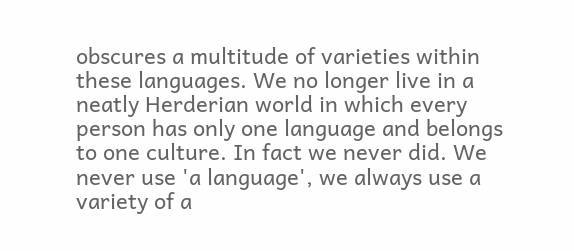obscures a multitude of varieties within these languages. We no longer live in a neatly Herderian world in which every person has only one language and belongs to one culture. In fact we never did. We never use 'a language', we always use a variety of a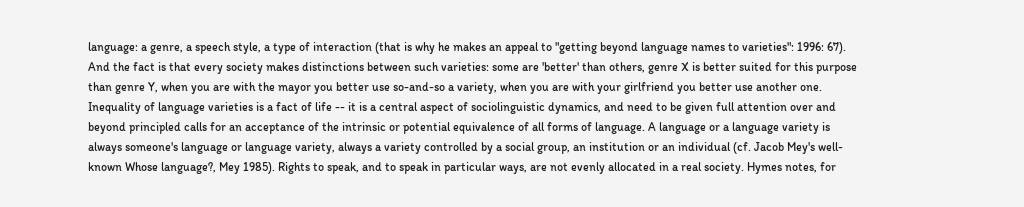language: a genre, a speech style, a type of interaction (that is why he makes an appeal to "getting beyond language names to varieties": 1996: 67). And the fact is that every society makes distinctions between such varieties: some are 'better' than others, genre X is better suited for this purpose than genre Y, when you are with the mayor you better use so-and-so a variety, when you are with your girlfriend you better use another one. Inequality of language varieties is a fact of life -- it is a central aspect of sociolinguistic dynamics, and need to be given full attention over and beyond principled calls for an acceptance of the intrinsic or potential equivalence of all forms of language. A language or a language variety is always someone's language or language variety, always a variety controlled by a social group, an institution or an individual (cf. Jacob Mey's well-known Whose language?, Mey 1985). Rights to speak, and to speak in particular ways, are not evenly allocated in a real society. Hymes notes, for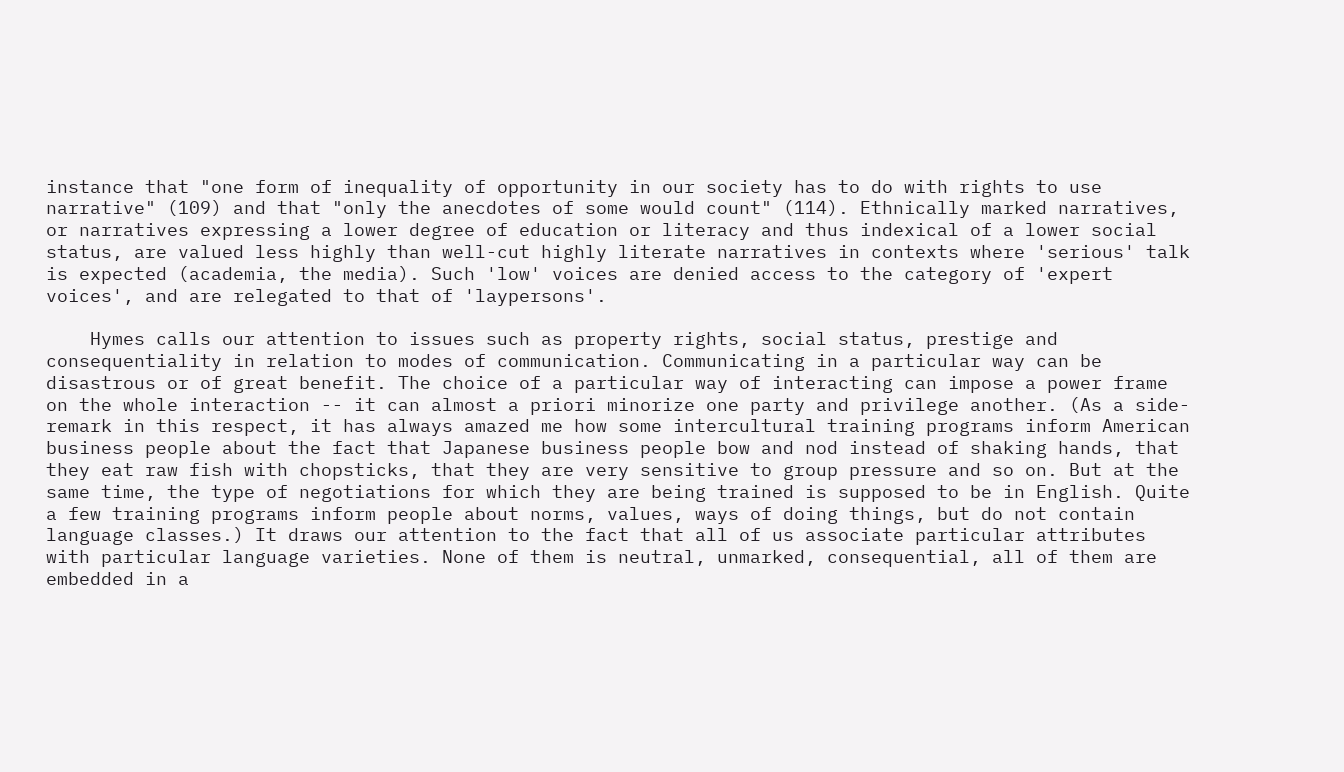instance that "one form of inequality of opportunity in our society has to do with rights to use narrative" (109) and that "only the anecdotes of some would count" (114). Ethnically marked narratives, or narratives expressing a lower degree of education or literacy and thus indexical of a lower social status, are valued less highly than well-cut highly literate narratives in contexts where 'serious' talk is expected (academia, the media). Such 'low' voices are denied access to the category of 'expert voices', and are relegated to that of 'laypersons'.

    Hymes calls our attention to issues such as property rights, social status, prestige and consequentiality in relation to modes of communication. Communicating in a particular way can be disastrous or of great benefit. The choice of a particular way of interacting can impose a power frame on the whole interaction -- it can almost a priori minorize one party and privilege another. (As a side-remark in this respect, it has always amazed me how some intercultural training programs inform American business people about the fact that Japanese business people bow and nod instead of shaking hands, that they eat raw fish with chopsticks, that they are very sensitive to group pressure and so on. But at the same time, the type of negotiations for which they are being trained is supposed to be in English. Quite a few training programs inform people about norms, values, ways of doing things, but do not contain language classes.) It draws our attention to the fact that all of us associate particular attributes with particular language varieties. None of them is neutral, unmarked, consequential, all of them are embedded in a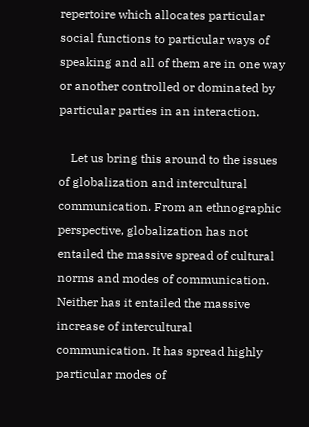repertoire which allocates particular social functions to particular ways of speaking and all of them are in one way or another controlled or dominated by particular parties in an interaction.

    Let us bring this around to the issues of globalization and intercultural communication. From an ethnographic perspective, globalization has not entailed the massive spread of cultural norms and modes of communication. Neither has it entailed the massive increase of intercultural communication. It has spread highly particular modes of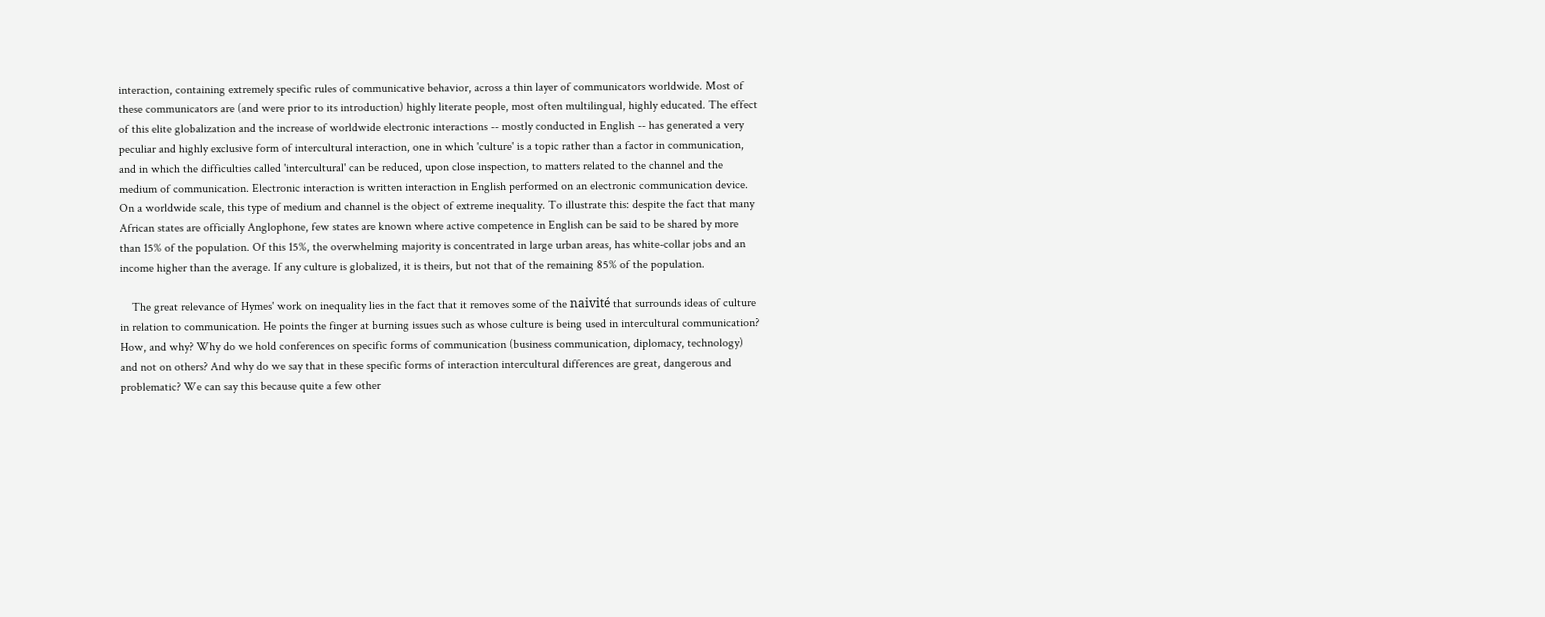interaction, containing extremely specific rules of communicative behavior, across a thin layer of communicators worldwide. Most of these communicators are (and were prior to its introduction) highly literate people, most often multilingual, highly educated. The effect of this elite globalization and the increase of worldwide electronic interactions -- mostly conducted in English -- has generated a very peculiar and highly exclusive form of intercultural interaction, one in which 'culture' is a topic rather than a factor in communication, and in which the difficulties called 'intercultural' can be reduced, upon close inspection, to matters related to the channel and the medium of communication. Electronic interaction is written interaction in English performed on an electronic communication device. On a worldwide scale, this type of medium and channel is the object of extreme inequality. To illustrate this: despite the fact that many African states are officially Anglophone, few states are known where active competence in English can be said to be shared by more than 15% of the population. Of this 15%, the overwhelming majority is concentrated in large urban areas, has white-collar jobs and an income higher than the average. If any culture is globalized, it is theirs, but not that of the remaining 85% of the population.

    The great relevance of Hymes' work on inequality lies in the fact that it removes some of the naivité that surrounds ideas of culture in relation to communication. He points the finger at burning issues such as whose culture is being used in intercultural communication? How, and why? Why do we hold conferences on specific forms of communication (business communication, diplomacy, technology) and not on others? And why do we say that in these specific forms of interaction intercultural differences are great, dangerous and problematic? We can say this because quite a few other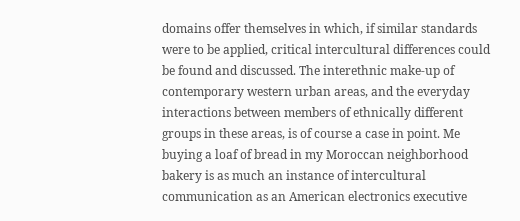domains offer themselves in which, if similar standards were to be applied, critical intercultural differences could be found and discussed. The interethnic make-up of contemporary western urban areas, and the everyday interactions between members of ethnically different groups in these areas, is of course a case in point. Me buying a loaf of bread in my Moroccan neighborhood bakery is as much an instance of intercultural communication as an American electronics executive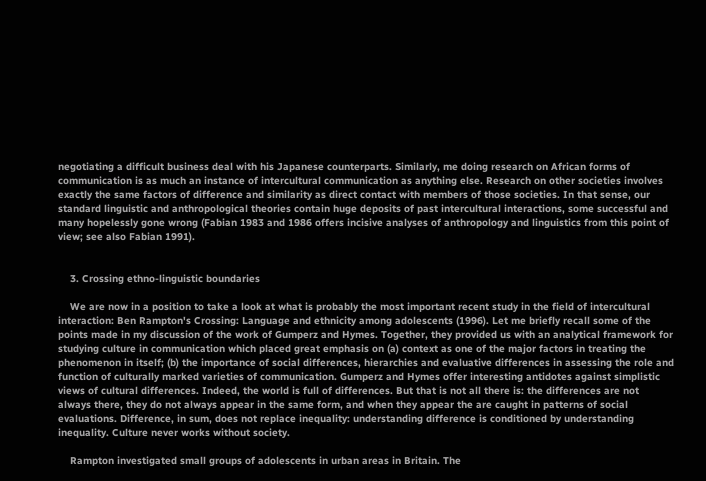negotiating a difficult business deal with his Japanese counterparts. Similarly, me doing research on African forms of communication is as much an instance of intercultural communication as anything else. Research on other societies involves exactly the same factors of difference and similarity as direct contact with members of those societies. In that sense, our standard linguistic and anthropological theories contain huge deposits of past intercultural interactions, some successful and many hopelessly gone wrong (Fabian 1983 and 1986 offers incisive analyses of anthropology and linguistics from this point of view; see also Fabian 1991).


    3. Crossing ethno-linguistic boundaries

    We are now in a position to take a look at what is probably the most important recent study in the field of intercultural interaction: Ben Rampton's Crossing: Language and ethnicity among adolescents (1996). Let me briefly recall some of the points made in my discussion of the work of Gumperz and Hymes. Together, they provided us with an analytical framework for studying culture in communication which placed great emphasis on (a) context as one of the major factors in treating the phenomenon in itself; (b) the importance of social differences, hierarchies and evaluative differences in assessing the role and function of culturally marked varieties of communication. Gumperz and Hymes offer interesting antidotes against simplistic views of cultural differences. Indeed, the world is full of differences. But that is not all there is: the differences are not always there, they do not always appear in the same form, and when they appear the are caught in patterns of social evaluations. Difference, in sum, does not replace inequality: understanding difference is conditioned by understanding inequality. Culture never works without society.

    Rampton investigated small groups of adolescents in urban areas in Britain. The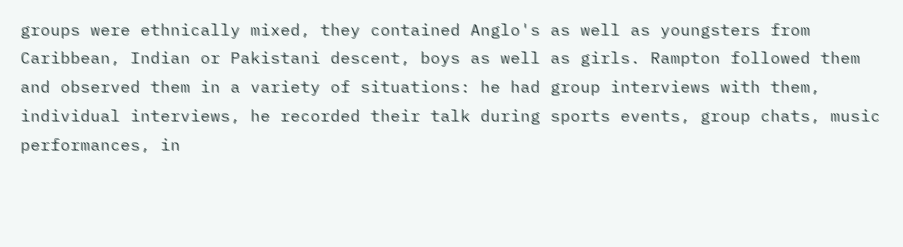groups were ethnically mixed, they contained Anglo's as well as youngsters from Caribbean, Indian or Pakistani descent, boys as well as girls. Rampton followed them and observed them in a variety of situations: he had group interviews with them, individual interviews, he recorded their talk during sports events, group chats, music performances, in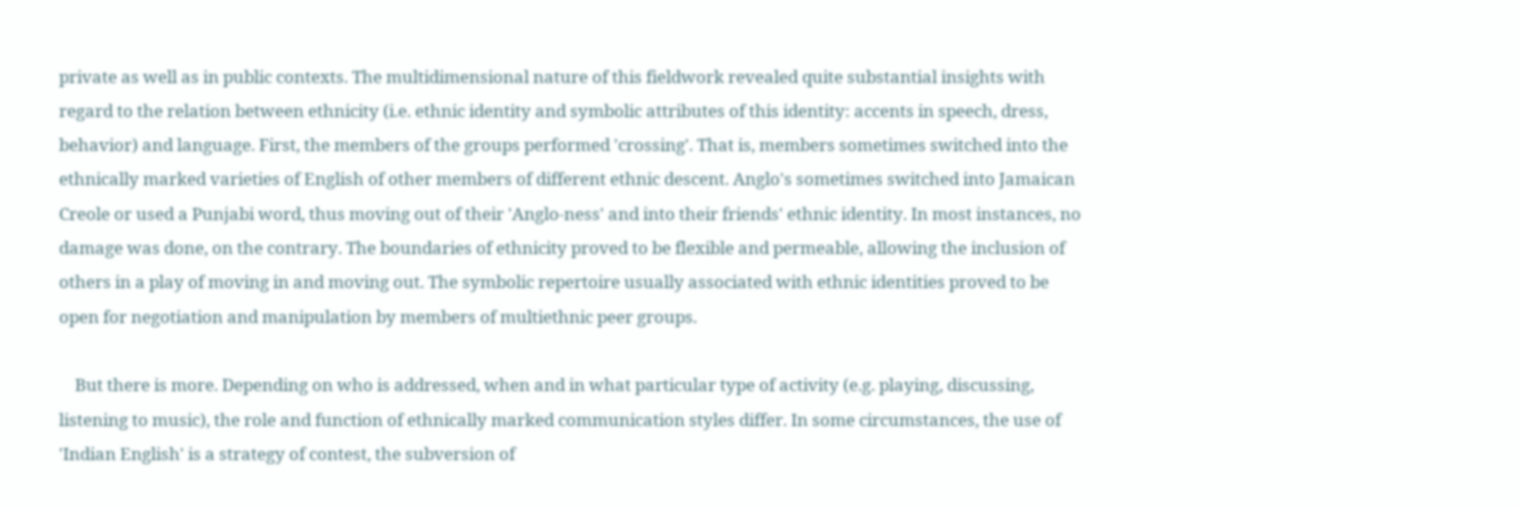private as well as in public contexts. The multidimensional nature of this fieldwork revealed quite substantial insights with regard to the relation between ethnicity (i.e. ethnic identity and symbolic attributes of this identity: accents in speech, dress, behavior) and language. First, the members of the groups performed 'crossing'. That is, members sometimes switched into the ethnically marked varieties of English of other members of different ethnic descent. Anglo's sometimes switched into Jamaican Creole or used a Punjabi word, thus moving out of their 'Anglo-ness' and into their friends' ethnic identity. In most instances, no damage was done, on the contrary. The boundaries of ethnicity proved to be flexible and permeable, allowing the inclusion of others in a play of moving in and moving out. The symbolic repertoire usually associated with ethnic identities proved to be open for negotiation and manipulation by members of multiethnic peer groups.

    But there is more. Depending on who is addressed, when and in what particular type of activity (e.g. playing, discussing, listening to music), the role and function of ethnically marked communication styles differ. In some circumstances, the use of 'Indian English' is a strategy of contest, the subversion of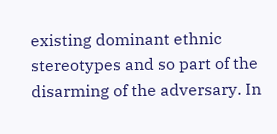existing dominant ethnic stereotypes and so part of the disarming of the adversary. In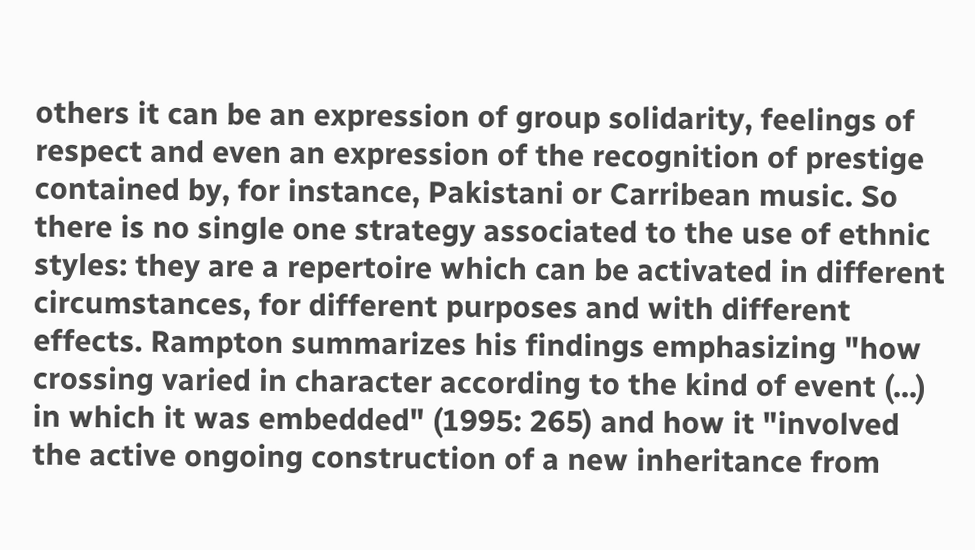others it can be an expression of group solidarity, feelings of respect and even an expression of the recognition of prestige contained by, for instance, Pakistani or Carribean music. So there is no single one strategy associated to the use of ethnic styles: they are a repertoire which can be activated in different circumstances, for different purposes and with different effects. Rampton summarizes his findings emphasizing "how crossing varied in character according to the kind of event (...) in which it was embedded" (1995: 265) and how it "involved the active ongoing construction of a new inheritance from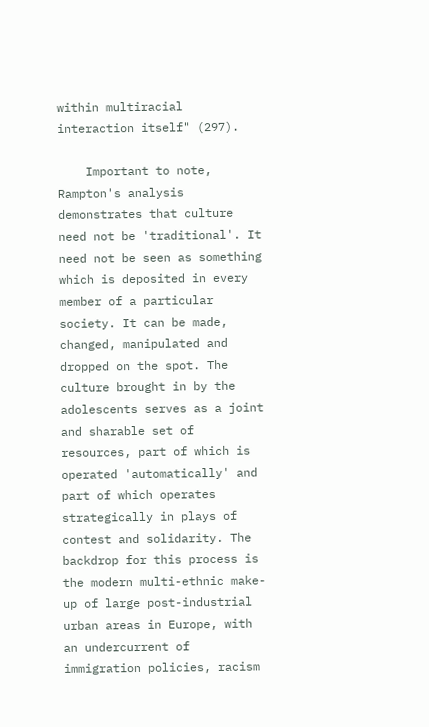within multiracial interaction itself" (297).

    Important to note, Rampton's analysis demonstrates that culture need not be 'traditional'. It need not be seen as something which is deposited in every member of a particular society. It can be made, changed, manipulated and dropped on the spot. The culture brought in by the adolescents serves as a joint and sharable set of resources, part of which is operated 'automatically' and part of which operates strategically in plays of contest and solidarity. The backdrop for this process is the modern multi-ethnic make-up of large post-industrial urban areas in Europe, with an undercurrent of immigration policies, racism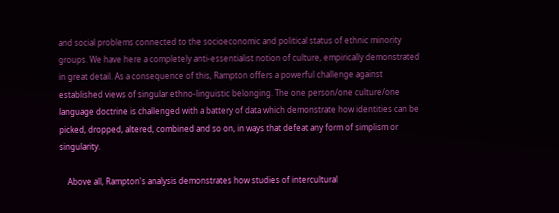and social problems connected to the socioeconomic and political status of ethnic minority groups. We have here a completely anti-essentialist notion of culture, empirically demonstrated in great detail. As a consequence of this, Rampton offers a powerful challenge against established views of singular ethno-linguistic belonging. The one person/one culture/one language doctrine is challenged with a battery of data which demonstrate how identities can be picked, dropped, altered, combined and so on, in ways that defeat any form of simplism or singularity.

    Above all, Rampton's analysis demonstrates how studies of intercultural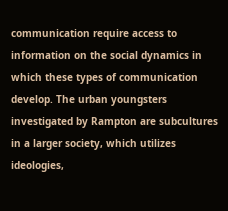communication require access to information on the social dynamics in which these types of communication develop. The urban youngsters investigated by Rampton are subcultures in a larger society, which utilizes ideologies,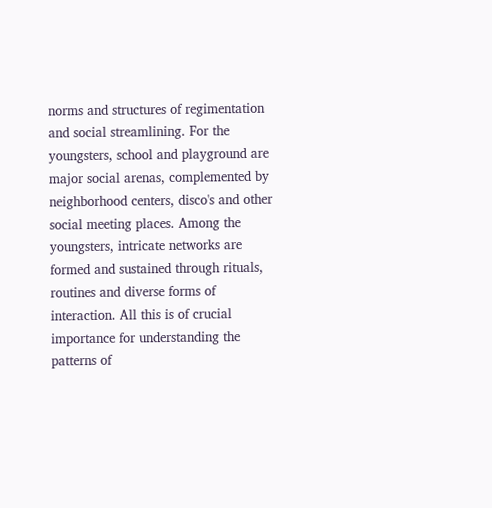norms and structures of regimentation and social streamlining. For the youngsters, school and playground are major social arenas, complemented by neighborhood centers, disco's and other social meeting places. Among the youngsters, intricate networks are formed and sustained through rituals, routines and diverse forms of interaction. All this is of crucial importance for understanding the patterns of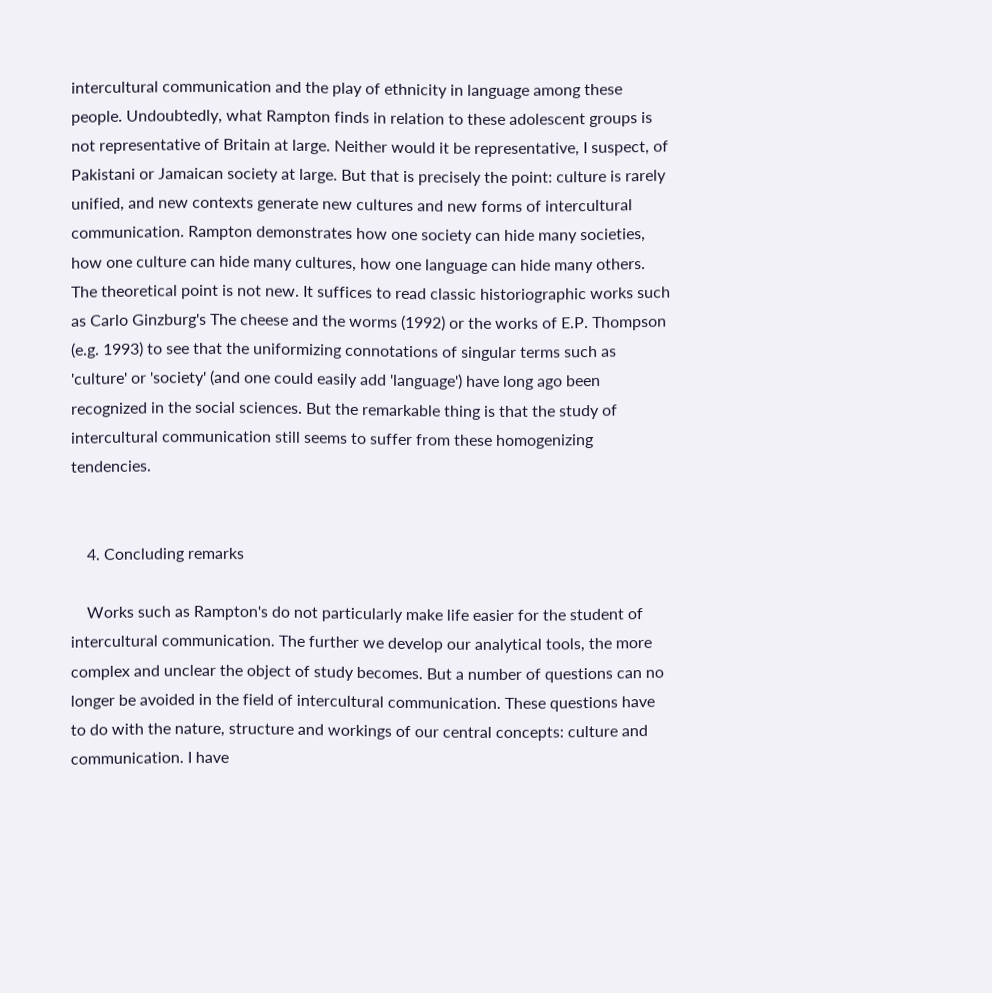intercultural communication and the play of ethnicity in language among these people. Undoubtedly, what Rampton finds in relation to these adolescent groups is not representative of Britain at large. Neither would it be representative, I suspect, of Pakistani or Jamaican society at large. But that is precisely the point: culture is rarely unified, and new contexts generate new cultures and new forms of intercultural communication. Rampton demonstrates how one society can hide many societies, how one culture can hide many cultures, how one language can hide many others. The theoretical point is not new. It suffices to read classic historiographic works such as Carlo Ginzburg's The cheese and the worms (1992) or the works of E.P. Thompson (e.g. 1993) to see that the uniformizing connotations of singular terms such as 'culture' or 'society' (and one could easily add 'language') have long ago been recognized in the social sciences. But the remarkable thing is that the study of intercultural communication still seems to suffer from these homogenizing tendencies.


    4. Concluding remarks

    Works such as Rampton's do not particularly make life easier for the student of intercultural communication. The further we develop our analytical tools, the more complex and unclear the object of study becomes. But a number of questions can no longer be avoided in the field of intercultural communication. These questions have to do with the nature, structure and workings of our central concepts: culture and communication. I have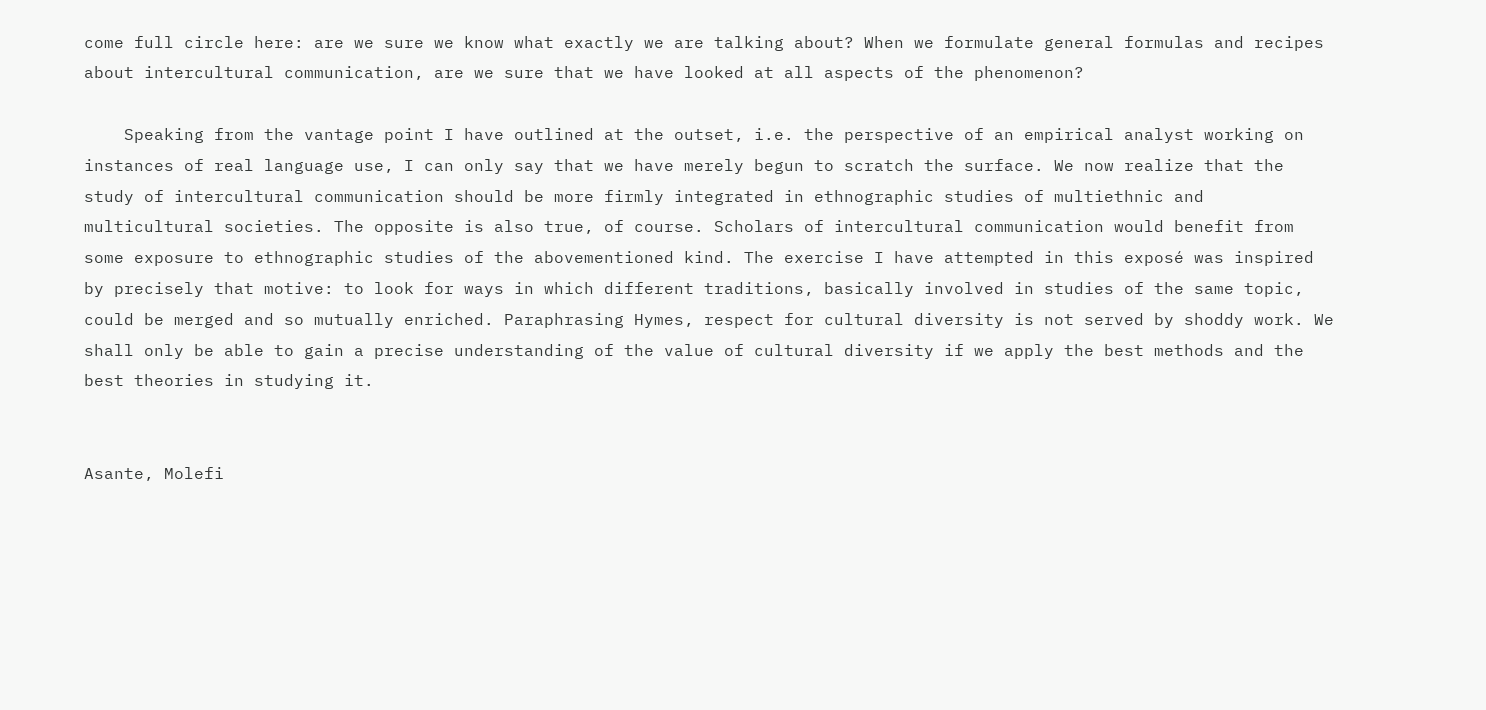come full circle here: are we sure we know what exactly we are talking about? When we formulate general formulas and recipes about intercultural communication, are we sure that we have looked at all aspects of the phenomenon?

    Speaking from the vantage point I have outlined at the outset, i.e. the perspective of an empirical analyst working on instances of real language use, I can only say that we have merely begun to scratch the surface. We now realize that the study of intercultural communication should be more firmly integrated in ethnographic studies of multiethnic and multicultural societies. The opposite is also true, of course. Scholars of intercultural communication would benefit from some exposure to ethnographic studies of the abovementioned kind. The exercise I have attempted in this exposé was inspired by precisely that motive: to look for ways in which different traditions, basically involved in studies of the same topic, could be merged and so mutually enriched. Paraphrasing Hymes, respect for cultural diversity is not served by shoddy work. We shall only be able to gain a precise understanding of the value of cultural diversity if we apply the best methods and the best theories in studying it.


Asante, Molefi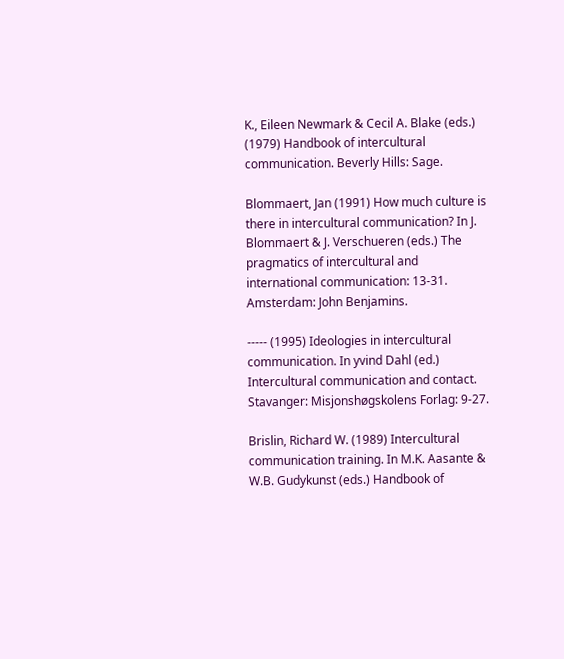K., Eileen Newmark & Cecil A. Blake (eds.) (1979) Handbook of intercultural communication. Beverly Hills: Sage.

Blommaert, Jan (1991) How much culture is there in intercultural communication? In J. Blommaert & J. Verschueren (eds.) The pragmatics of intercultural and international communication: 13-31. Amsterdam: John Benjamins.

----- (1995) Ideologies in intercultural communication. In yvind Dahl (ed.) Intercultural communication and contact. Stavanger: Misjonshøgskolens Forlag: 9-27.

Brislin, Richard W. (1989) Intercultural communication training. In M.K. Aasante & W.B. Gudykunst (eds.) Handbook of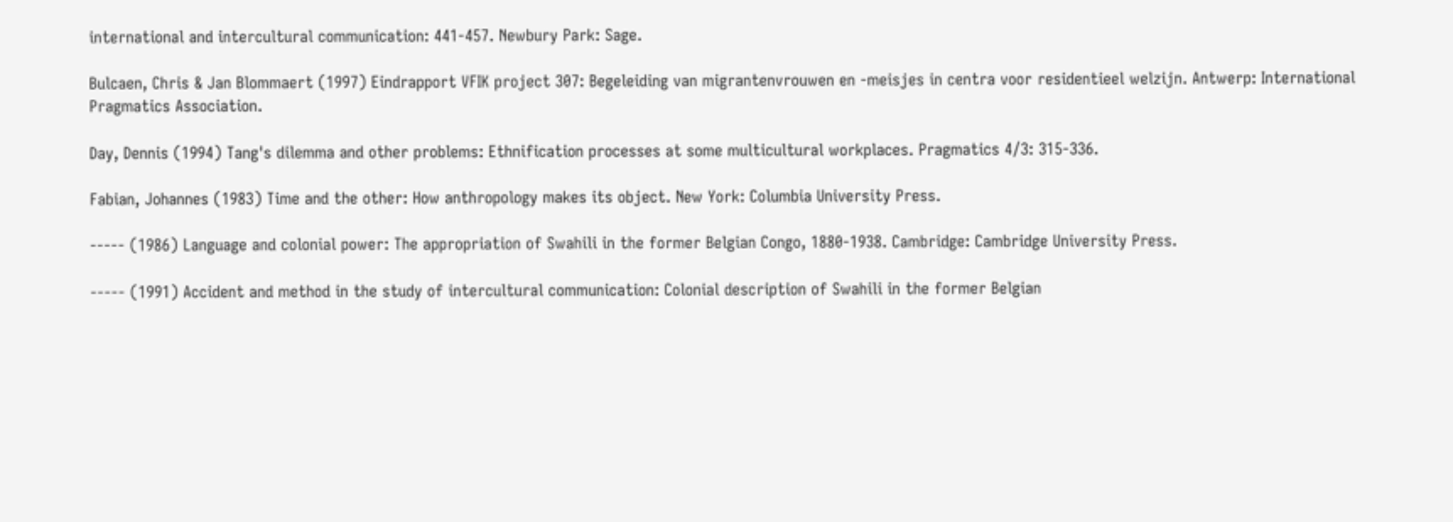international and intercultural communication: 441-457. Newbury Park: Sage.

Bulcaen, Chris & Jan Blommaert (1997) Eindrapport VFIK project 307: Begeleiding van migrantenvrouwen en -meisjes in centra voor residentieel welzijn. Antwerp: International Pragmatics Association.

Day, Dennis (1994) Tang's dilemma and other problems: Ethnification processes at some multicultural workplaces. Pragmatics 4/3: 315-336.

Fabian, Johannes (1983) Time and the other: How anthropology makes its object. New York: Columbia University Press.

----- (1986) Language and colonial power: The appropriation of Swahili in the former Belgian Congo, 1880-1938. Cambridge: Cambridge University Press.

----- (1991) Accident and method in the study of intercultural communication: Colonial description of Swahili in the former Belgian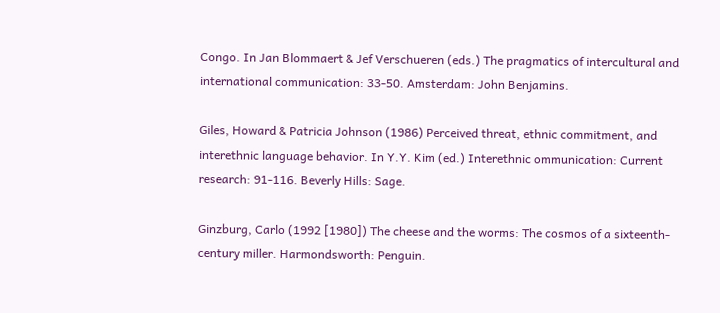Congo. In Jan Blommaert & Jef Verschueren (eds.) The pragmatics of intercultural and international communication: 33-50. Amsterdam: John Benjamins.

Giles, Howard & Patricia Johnson (1986) Perceived threat, ethnic commitment, and interethnic language behavior. In Y.Y. Kim (ed.) Interethnic ommunication: Current research: 91-116. Beverly Hills: Sage.

Ginzburg, Carlo (1992 [1980]) The cheese and the worms: The cosmos of a sixteenth-century miller. Harmondsworth: Penguin.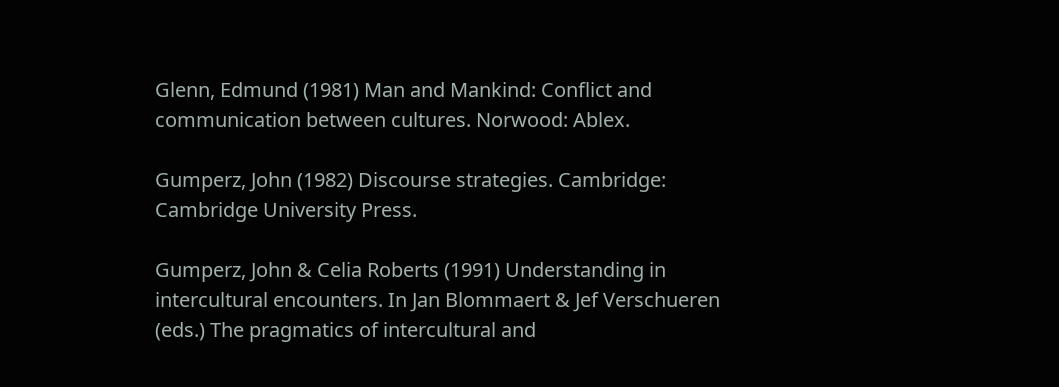Glenn, Edmund (1981) Man and Mankind: Conflict and communication between cultures. Norwood: Ablex.

Gumperz, John (1982) Discourse strategies. Cambridge: Cambridge University Press.

Gumperz, John & Celia Roberts (1991) Understanding in intercultural encounters. In Jan Blommaert & Jef Verschueren (eds.) The pragmatics of intercultural and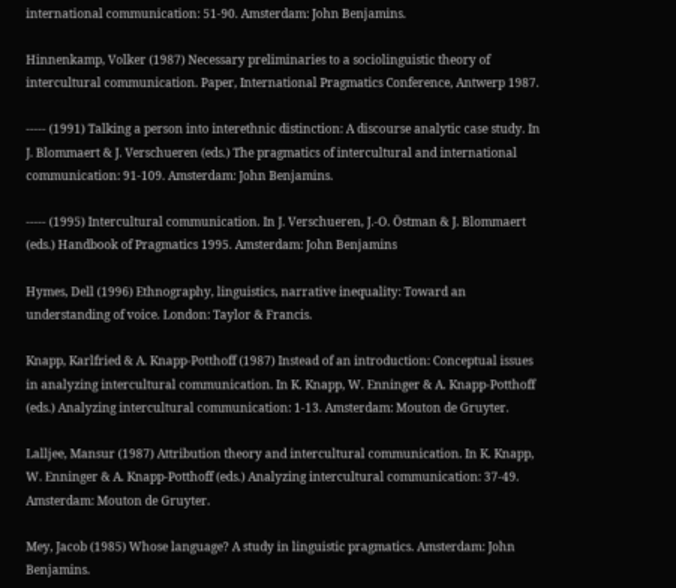international communication: 51-90. Amsterdam: John Benjamins.

Hinnenkamp, Volker (1987) Necessary preliminaries to a sociolinguistic theory of intercultural communication. Paper, International Pragmatics Conference, Antwerp 1987.

----- (1991) Talking a person into interethnic distinction: A discourse analytic case study. In J. Blommaert & J. Verschueren (eds.) The pragmatics of intercultural and international communication: 91-109. Amsterdam: John Benjamins.

----- (1995) Intercultural communication. In J. Verschueren, J.-O. Östman & J. Blommaert (eds.) Handbook of Pragmatics 1995. Amsterdam: John Benjamins

Hymes, Dell (1996) Ethnography, linguistics, narrative inequality: Toward an understanding of voice. London: Taylor & Francis.

Knapp, Karlfried & A. Knapp-Potthoff (1987) Instead of an introduction: Conceptual issues in analyzing intercultural communication. In K. Knapp, W. Enninger & A. Knapp-Potthoff (eds.) Analyzing intercultural communication: 1-13. Amsterdam: Mouton de Gruyter.

Lalljee, Mansur (1987) Attribution theory and intercultural communication. In K. Knapp, W. Enninger & A. Knapp-Potthoff (eds.) Analyzing intercultural communication: 37-49. Amsterdam: Mouton de Gruyter.

Mey, Jacob (1985) Whose language? A study in linguistic pragmatics. Amsterdam: John Benjamins.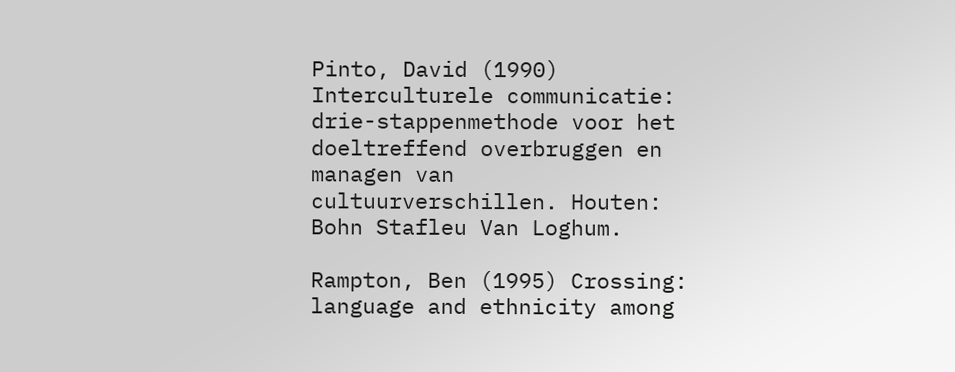Pinto, David (1990) Interculturele communicatie: drie-stappenmethode voor het doeltreffend overbruggen en managen van cultuurverschillen. Houten: Bohn Stafleu Van Loghum.

Rampton, Ben (1995) Crossing: language and ethnicity among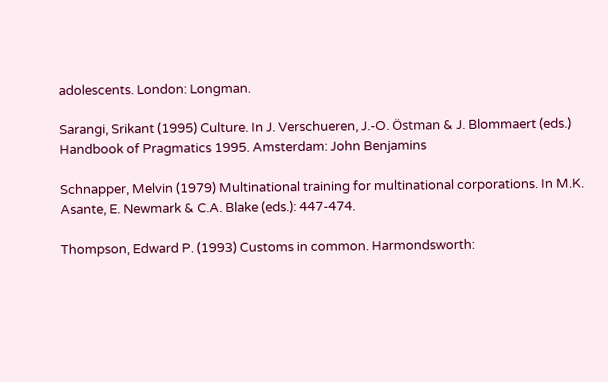adolescents. London: Longman.

Sarangi, Srikant (1995) Culture. In J. Verschueren, J.-O. Östman & J. Blommaert (eds.) Handbook of Pragmatics 1995. Amsterdam: John Benjamins

Schnapper, Melvin (1979) Multinational training for multinational corporations. In M.K. Asante, E. Newmark & C.A. Blake (eds.): 447-474.

Thompson, Edward P. (1993) Customs in common. Harmondsworth: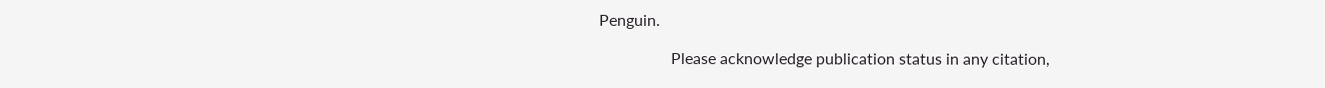Penguin.

                  Please acknowledge publication status in any citation,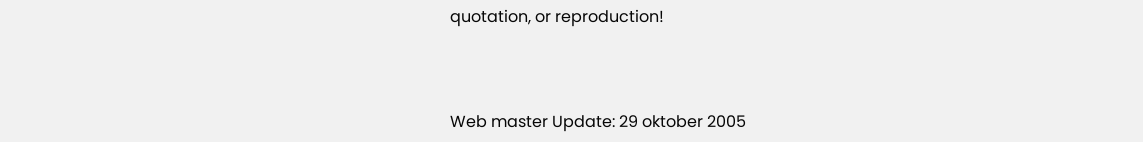quotation, or reproduction!



Web master Update: 29 oktober 2005